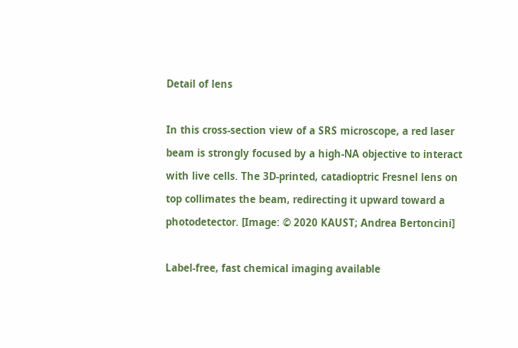Detail of lens

In this cross-section view of a SRS microscope, a red laser beam is strongly focused by a high-NA objective to interact with live cells. The 3D-printed, catadioptric Fresnel lens on top collimates the beam, redirecting it upward toward a photodetector. [Image: © 2020 KAUST; Andrea Bertoncini]

Label-free, fast chemical imaging available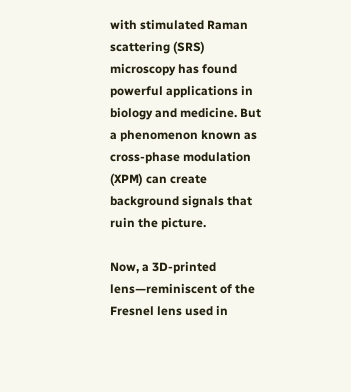with stimulated Raman scattering (SRS) microscopy has found powerful applications in biology and medicine. But a phenomenon known as cross-phase modulation (XPM) can create background signals that ruin the picture.

Now, a 3D-printed lens—reminiscent of the Fresnel lens used in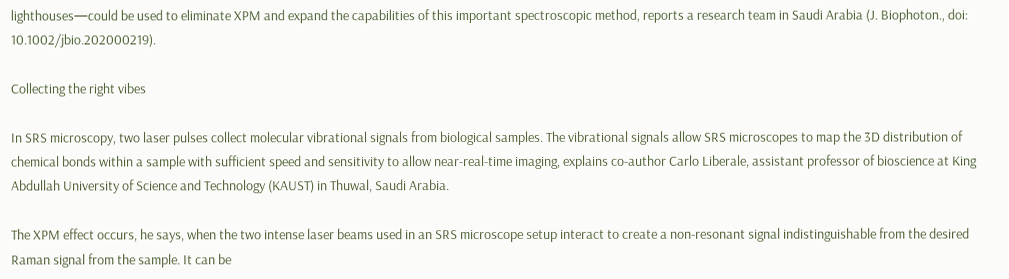lighthouses—could be used to eliminate XPM and expand the capabilities of this important spectroscopic method, reports a research team in Saudi Arabia (J. Biophoton., doi: 10.1002/jbio.202000219).

Collecting the right vibes

In SRS microscopy, two laser pulses collect molecular vibrational signals from biological samples. The vibrational signals allow SRS microscopes to map the 3D distribution of chemical bonds within a sample with sufficient speed and sensitivity to allow near-real-time imaging, explains co-author Carlo Liberale, assistant professor of bioscience at King Abdullah University of Science and Technology (KAUST) in Thuwal, Saudi Arabia.

The XPM effect occurs, he says, when the two intense laser beams used in an SRS microscope setup interact to create a non-resonant signal indistinguishable from the desired Raman signal from the sample. It can be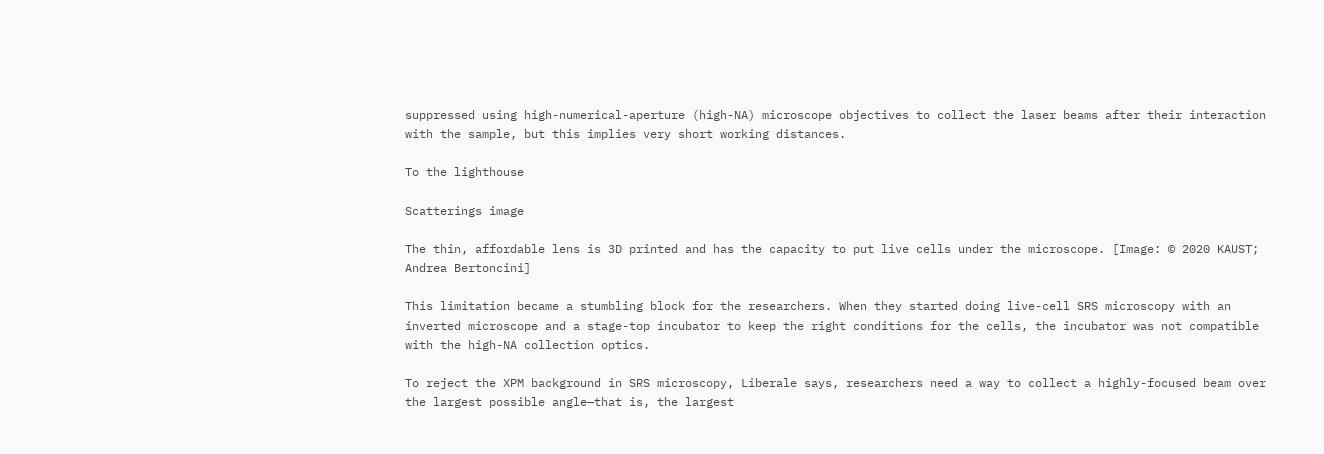suppressed using high-numerical-aperture (high-NA) microscope objectives to collect the laser beams after their interaction with the sample, but this implies very short working distances.

To the lighthouse

Scatterings image

The thin, affordable lens is 3D printed and has the capacity to put live cells under the microscope. [Image: © 2020 KAUST; Andrea Bertoncini]

This limitation became a stumbling block for the researchers. When they started doing live-cell SRS microscopy with an inverted microscope and a stage-top incubator to keep the right conditions for the cells, the incubator was not compatible with the high-NA collection optics.

To reject the XPM background in SRS microscopy, Liberale says, researchers need a way to collect a highly-focused beam over the largest possible angle—that is, the largest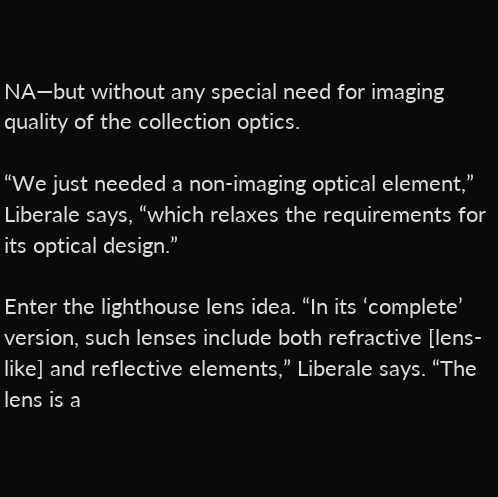NA—but without any special need for imaging quality of the collection optics.

“We just needed a non-imaging optical element,” Liberale says, “which relaxes the requirements for its optical design.”

Enter the lighthouse lens idea. “In its ‘complete’ version, such lenses include both refractive [lens-like] and reflective elements,” Liberale says. “The lens is a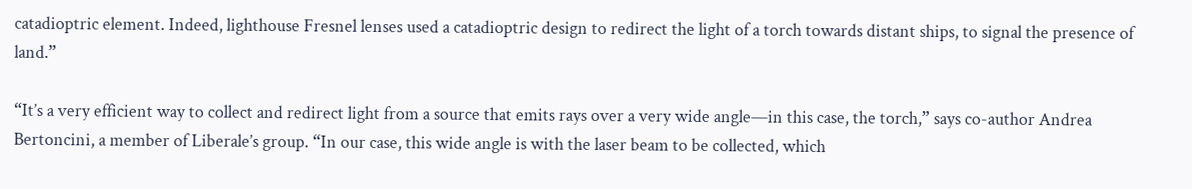catadioptric element. Indeed, lighthouse Fresnel lenses used a catadioptric design to redirect the light of a torch towards distant ships, to signal the presence of land.”

“It’s a very efficient way to collect and redirect light from a source that emits rays over a very wide angle—in this case, the torch,” says co-author Andrea Bertoncini, a member of Liberale’s group. “In our case, this wide angle is with the laser beam to be collected, which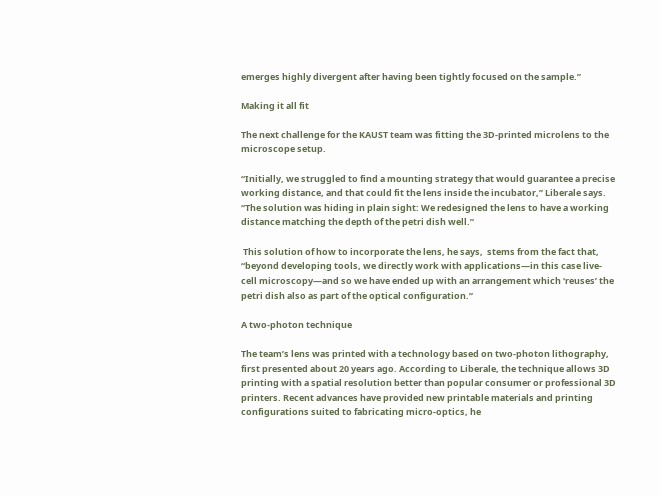emerges highly divergent after having been tightly focused on the sample.”

Making it all fit

The next challenge for the KAUST team was fitting the 3D-printed microlens to the microscope setup.

“Initially, we struggled to find a mounting strategy that would guarantee a precise working distance, and that could fit the lens inside the incubator,” Liberale says. “The solution was hiding in plain sight: We redesigned the lens to have a working distance matching the depth of the petri dish well.”

 This solution of how to incorporate the lens, he says,  stems from the fact that, “beyond developing tools, we directly work with applications—in this case live-cell microscopy—and so we have ended up with an arrangement which ‘reuses’ the petri dish also as part of the optical configuration.”

A two-photon technique

The team’s lens was printed with a technology based on two-photon lithography, first presented about 20 years ago. According to Liberale, the technique allows 3D printing with a spatial resolution better than popular consumer or professional 3D printers. Recent advances have provided new printable materials and printing configurations suited to fabricating micro-optics, he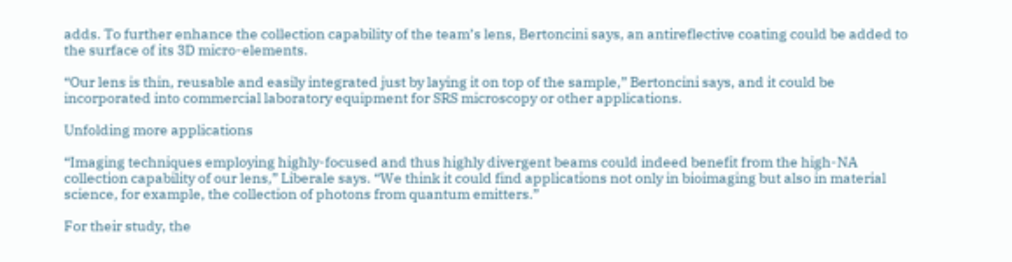adds. To further enhance the collection capability of the team’s lens, Bertoncini says, an antireflective coating could be added to the surface of its 3D micro-elements.

“Our lens is thin, reusable and easily integrated just by laying it on top of the sample,” Bertoncini says, and it could be incorporated into commercial laboratory equipment for SRS microscopy or other applications.

Unfolding more applications

“Imaging techniques employing highly-focused and thus highly divergent beams could indeed benefit from the high-NA collection capability of our lens,” Liberale says. “We think it could find applications not only in bioimaging but also in material science, for example, the collection of photons from quantum emitters.”

For their study, the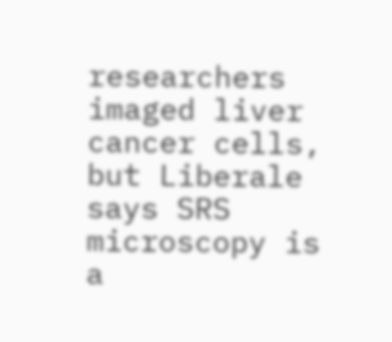researchers imaged liver cancer cells, but Liberale says SRS microscopy is a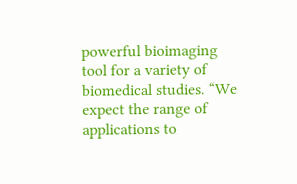powerful bioimaging tool for a variety of biomedical studies. “We expect the range of applications to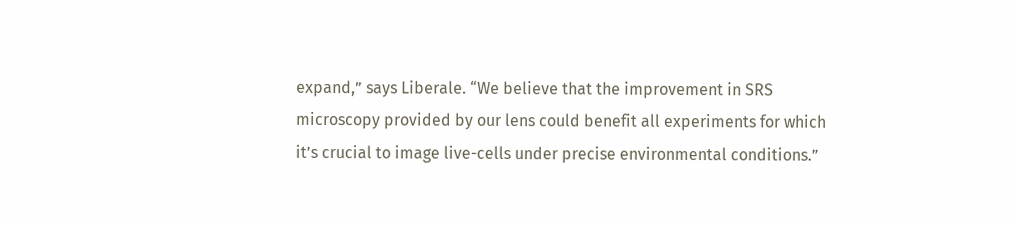expand,” says Liberale. “We believe that the improvement in SRS microscopy provided by our lens could benefit all experiments for which it’s crucial to image live-cells under precise environmental conditions.”